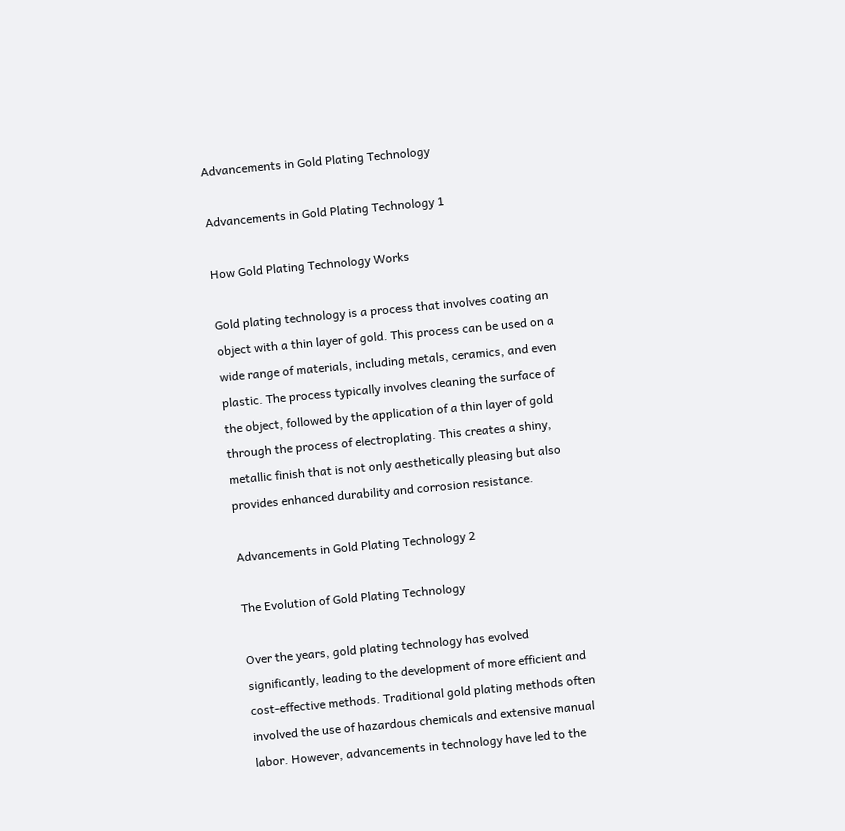Advancements in Gold Plating Technology

Advancements in Gold Plating Technology 1

How Gold Plating Technology Works

Gold plating technology is a process that involves coating an object with a thin layer of gold. This process can be used on a wide range of materials, including metals, ceramics, and even plastic. The process typically involves cleaning the surface of the object, followed by the application of a thin layer of gold through the process of electroplating. This creates a shiny, metallic finish that is not only aesthetically pleasing but also provides enhanced durability and corrosion resistance.

Advancements in Gold Plating Technology 2

The Evolution of Gold Plating Technology

Over the years, gold plating technology has evolved significantly, leading to the development of more efficient and cost-effective methods. Traditional gold plating methods often involved the use of hazardous chemicals and extensive manual labor. However, advancements in technology have led to the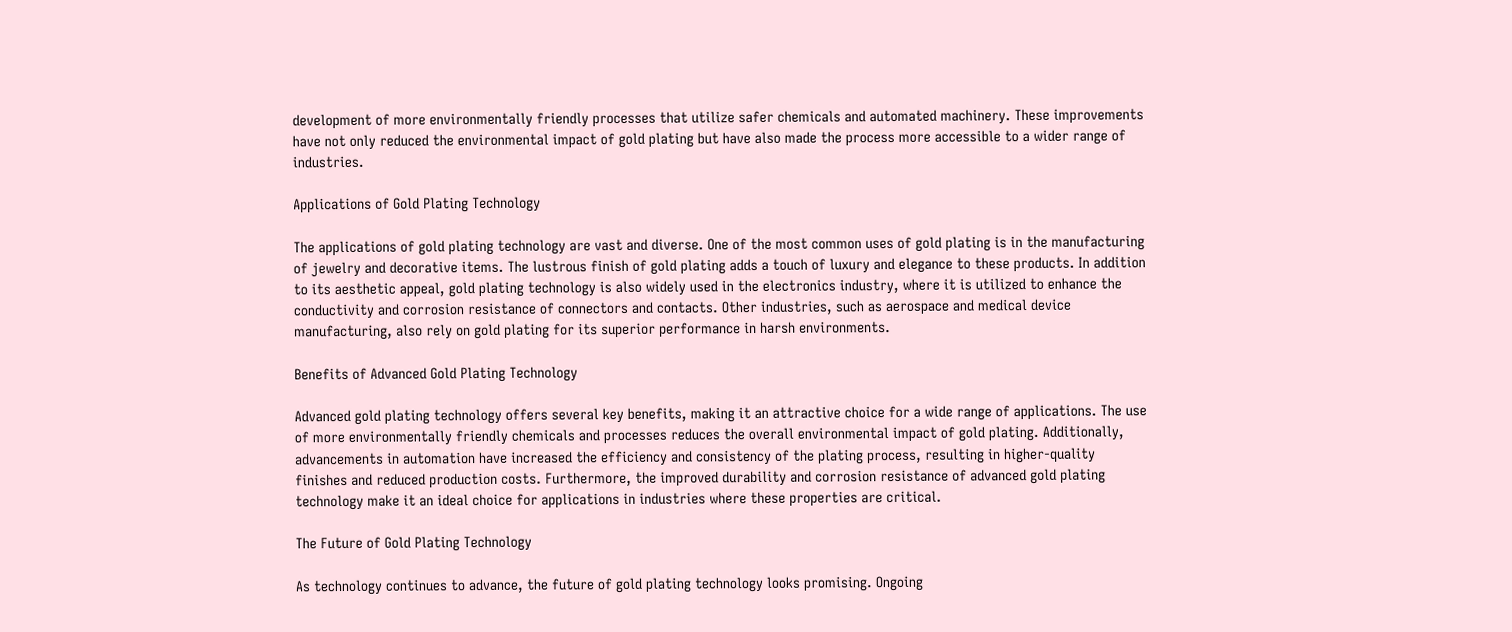development of more environmentally friendly processes that utilize safer chemicals and automated machinery. These improvements have not only reduced the environmental impact of gold plating but have also made the process more accessible to a wider range of industries.

Applications of Gold Plating Technology

The applications of gold plating technology are vast and diverse. One of the most common uses of gold plating is in the manufacturing of jewelry and decorative items. The lustrous finish of gold plating adds a touch of luxury and elegance to these products. In addition to its aesthetic appeal, gold plating technology is also widely used in the electronics industry, where it is utilized to enhance the conductivity and corrosion resistance of connectors and contacts. Other industries, such as aerospace and medical device manufacturing, also rely on gold plating for its superior performance in harsh environments.

Benefits of Advanced Gold Plating Technology

Advanced gold plating technology offers several key benefits, making it an attractive choice for a wide range of applications. The use of more environmentally friendly chemicals and processes reduces the overall environmental impact of gold plating. Additionally, advancements in automation have increased the efficiency and consistency of the plating process, resulting in higher-quality finishes and reduced production costs. Furthermore, the improved durability and corrosion resistance of advanced gold plating technology make it an ideal choice for applications in industries where these properties are critical.

The Future of Gold Plating Technology

As technology continues to advance, the future of gold plating technology looks promising. Ongoing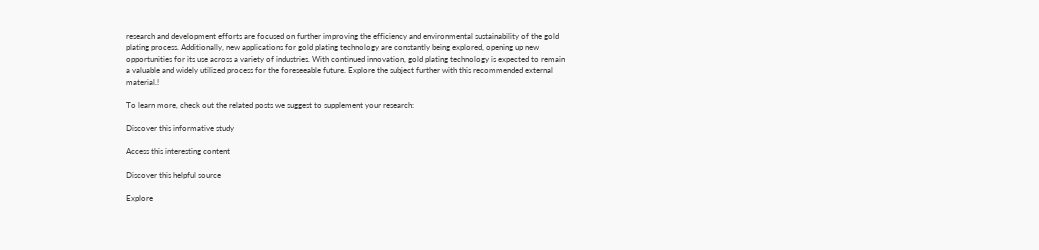research and development efforts are focused on further improving the efficiency and environmental sustainability of the gold plating process. Additionally, new applications for gold plating technology are constantly being explored, opening up new opportunities for its use across a variety of industries. With continued innovation, gold plating technology is expected to remain a valuable and widely utilized process for the foreseeable future. Explore the subject further with this recommended external material.!

To learn more, check out the related posts we suggest to supplement your research:

Discover this informative study

Access this interesting content

Discover this helpful source

Explore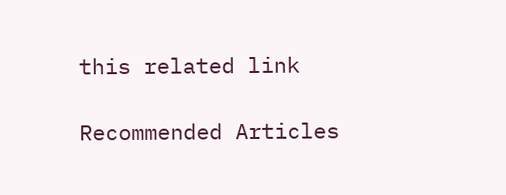this related link

Recommended Articles